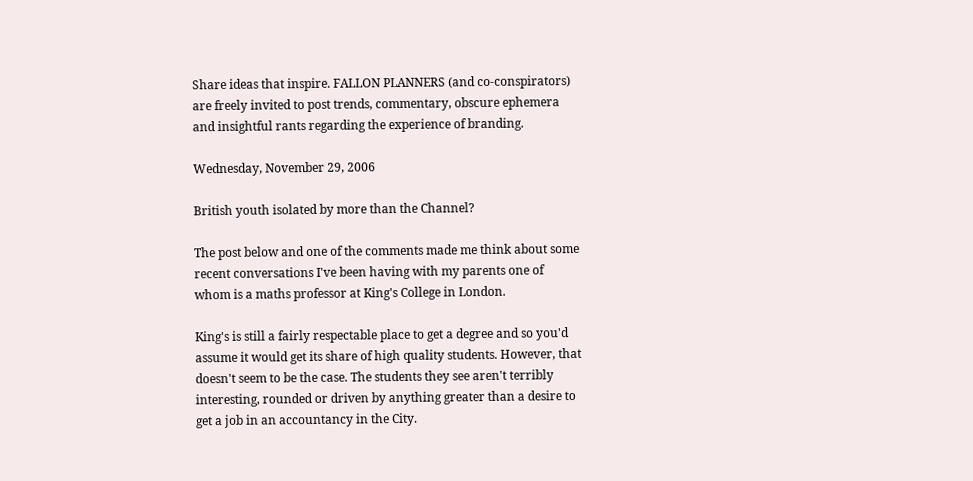Share ideas that inspire. FALLON PLANNERS (and co-conspirators) are freely invited to post trends, commentary, obscure ephemera and insightful rants regarding the experience of branding.

Wednesday, November 29, 2006

British youth isolated by more than the Channel?

The post below and one of the comments made me think about some recent conversations I've been having with my parents one of whom is a maths professor at King's College in London.

King's is still a fairly respectable place to get a degree and so you'd assume it would get its share of high quality students. However, that doesn't seem to be the case. The students they see aren't terribly interesting, rounded or driven by anything greater than a desire to get a job in an accountancy in the City.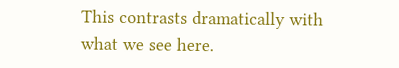This contrasts dramatically with what we see here.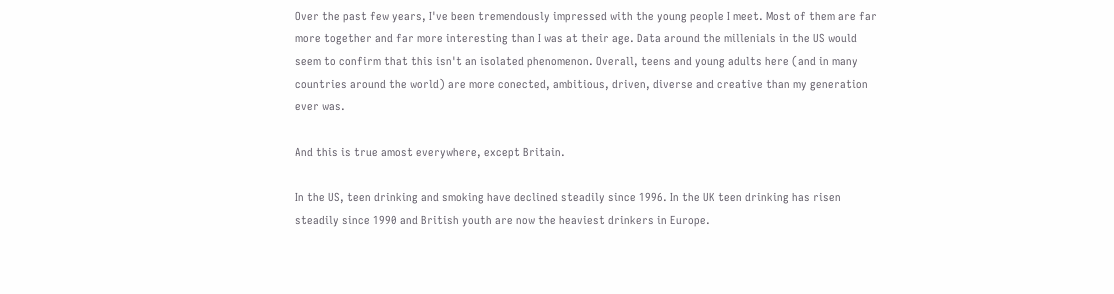Over the past few years, I've been tremendously impressed with the young people I meet. Most of them are far more together and far more interesting than I was at their age. Data around the millenials in the US would seem to confirm that this isn't an isolated phenomenon. Overall, teens and young adults here (and in many countries around the world) are more conected, ambitious, driven, diverse and creative than my generation ever was.

And this is true amost everywhere, except Britain.

In the US, teen drinking and smoking have declined steadily since 1996. In the UK teen drinking has risen steadily since 1990 and British youth are now the heaviest drinkers in Europe.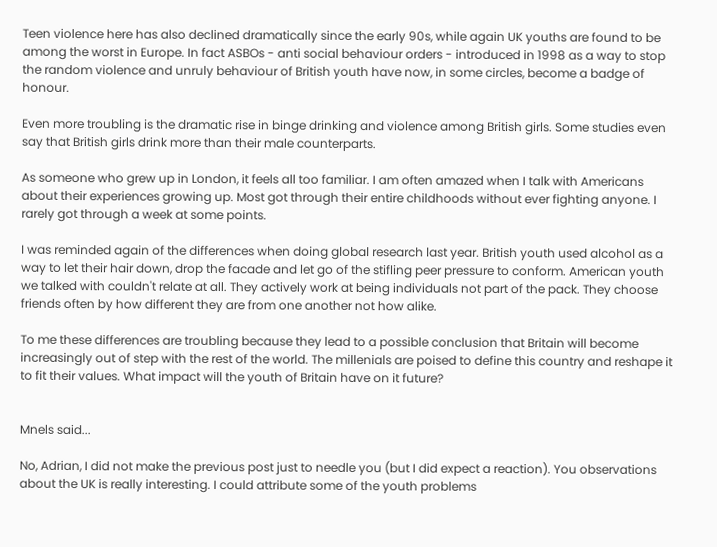Teen violence here has also declined dramatically since the early 90s, while again UK youths are found to be among the worst in Europe. In fact ASBOs - anti social behaviour orders - introduced in 1998 as a way to stop the random violence and unruly behaviour of British youth have now, in some circles, become a badge of honour.

Even more troubling is the dramatic rise in binge drinking and violence among British girls. Some studies even say that British girls drink more than their male counterparts.

As someone who grew up in London, it feels all too familiar. I am often amazed when I talk with Americans about their experiences growing up. Most got through their entire childhoods without ever fighting anyone. I rarely got through a week at some points.

I was reminded again of the differences when doing global research last year. British youth used alcohol as a way to let their hair down, drop the facade and let go of the stifling peer pressure to conform. American youth we talked with couldn't relate at all. They actively work at being individuals not part of the pack. They choose friends often by how different they are from one another not how alike.

To me these differences are troubling because they lead to a possible conclusion that Britain will become increasingly out of step with the rest of the world. The millenials are poised to define this country and reshape it to fit their values. What impact will the youth of Britain have on it future?


Mnels said...

No, Adrian, I did not make the previous post just to needle you (but I did expect a reaction). You observations about the UK is really interesting. I could attribute some of the youth problems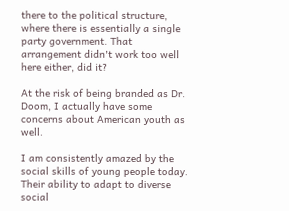there to the political structure, where there is essentially a single party government. That arrangement didn't work too well here either, did it?

At the risk of being branded as Dr. Doom, I actually have some concerns about American youth as well.

I am consistently amazed by the social skills of young people today. Their ability to adapt to diverse social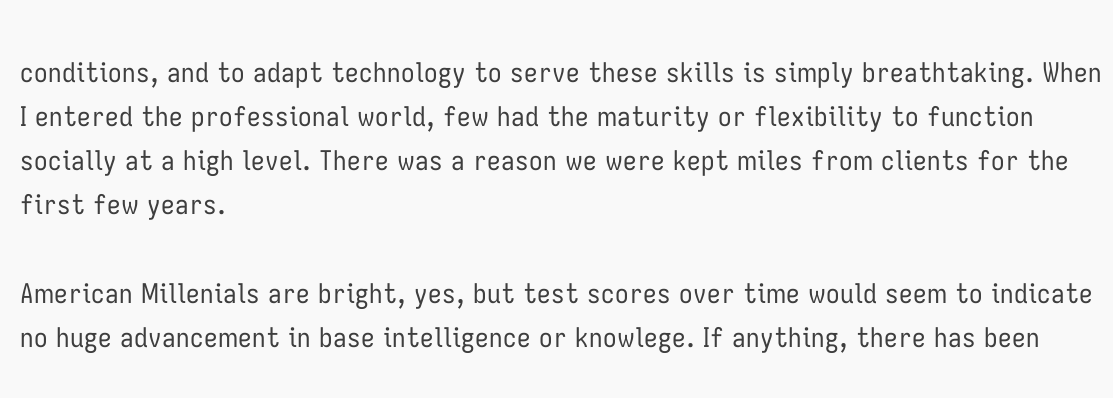conditions, and to adapt technology to serve these skills is simply breathtaking. When I entered the professional world, few had the maturity or flexibility to function socially at a high level. There was a reason we were kept miles from clients for the first few years.

American Millenials are bright, yes, but test scores over time would seem to indicate no huge advancement in base intelligence or knowlege. If anything, there has been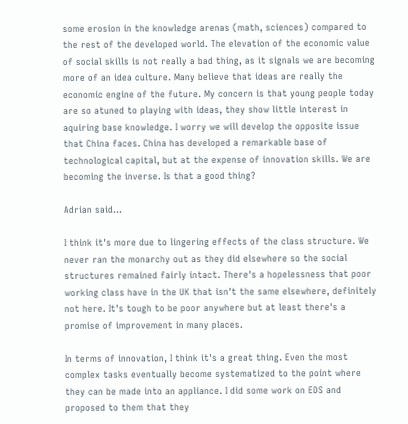some erosion in the knowledge arenas (math, sciences) compared to the rest of the developed world. The elevation of the economic value of social skills is not really a bad thing, as it signals we are becoming more of an idea culture. Many believe that ideas are really the economic engine of the future. My concern is that young people today are so atuned to playing with ideas, they show little interest in aquiring base knowledge. I worry we will develop the opposite issue that China faces. China has developed a remarkable base of technological capital, but at the expense of innovation skills. We are becoming the inverse. Is that a good thing?

Adrian said...

I think it's more due to lingering effects of the class structure. We never ran the monarchy out as they did elsewhere so the social structures remained fairly intact. There's a hopelessness that poor working class have in the UK that isn't the same elsewhere, definitely not here. It's tough to be poor anywhere but at least there's a promise of improvement in many places.

In terms of innovation, I think it's a great thing. Even the most complex tasks eventually become systematized to the point where they can be made into an appliance. I did some work on EDS and proposed to them that they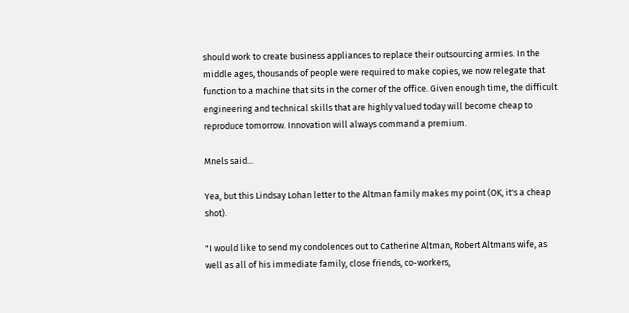should work to create business appliances to replace their outsourcing armies. In the middle ages, thousands of people were required to make copies, we now relegate that function to a machine that sits in the corner of the office. Given enough time, the difficult engineering and technical skills that are highly valued today will become cheap to reproduce tomorrow. Innovation will always command a premium.

Mnels said...

Yea, but this Lindsay Lohan letter to the Altman family makes my point (OK, it's a cheap shot).

"I would like to send my condolences out to Catherine Altman, Robert Altmans wife, as well as all of his immediate family, close friends, co-workers,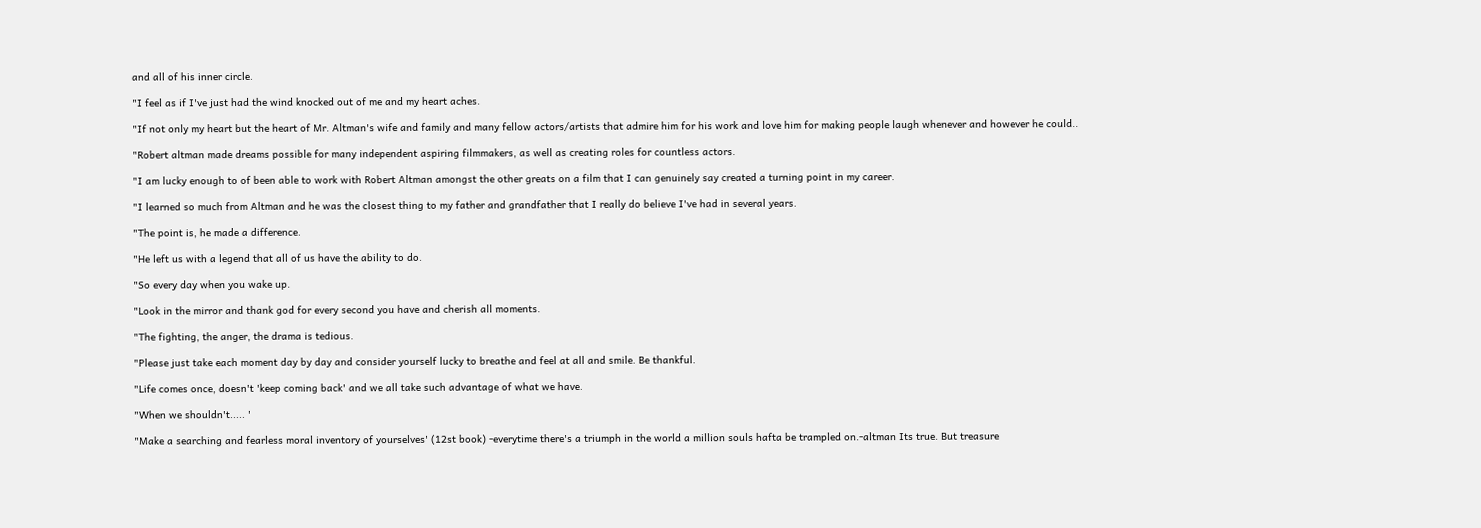and all of his inner circle.

"I feel as if I've just had the wind knocked out of me and my heart aches.

"If not only my heart but the heart of Mr. Altman's wife and family and many fellow actors/artists that admire him for his work and love him for making people laugh whenever and however he could..

"Robert altman made dreams possible for many independent aspiring filmmakers, as well as creating roles for countless actors.

"I am lucky enough to of been able to work with Robert Altman amongst the other greats on a film that I can genuinely say created a turning point in my career.

"I learned so much from Altman and he was the closest thing to my father and grandfather that I really do believe I've had in several years.

"The point is, he made a difference.

"He left us with a legend that all of us have the ability to do.

"So every day when you wake up.

"Look in the mirror and thank god for every second you have and cherish all moments.

"The fighting, the anger, the drama is tedious.

"Please just take each moment day by day and consider yourself lucky to breathe and feel at all and smile. Be thankful.

"Life comes once, doesn't 'keep coming back' and we all take such advantage of what we have.

"When we shouldn't..... '

"Make a searching and fearless moral inventory of yourselves' (12st book) -everytime there's a triumph in the world a million souls hafta be trampled on.-altman Its true. But treasure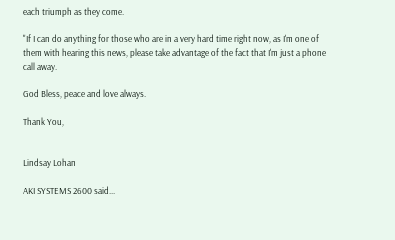each triumph as they come.

"If I can do anything for those who are in a very hard time right now, as I'm one of them with hearing this news, please take advantage of the fact that I'm just a phone call away.

God Bless, peace and love always.

Thank You,


Lindsay Lohan

AKI SYSTEMS 2600 said...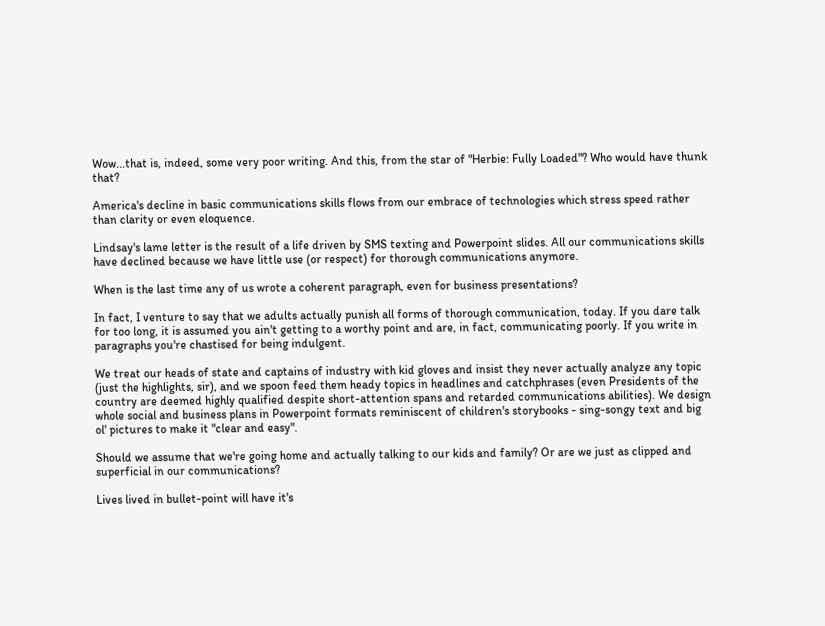Wow...that is, indeed, some very poor writing. And this, from the star of "Herbie: Fully Loaded"? Who would have thunk that?

America's decline in basic communications skills flows from our embrace of technologies which stress speed rather than clarity or even eloquence.

Lindsay's lame letter is the result of a life driven by SMS texting and Powerpoint slides. All our communications skills have declined because we have little use (or respect) for thorough communications anymore.

When is the last time any of us wrote a coherent paragraph, even for business presentations?

In fact, I venture to say that we adults actually punish all forms of thorough communication, today. If you dare talk for too long, it is assumed you ain't getting to a worthy point and are, in fact, communicating poorly. If you write in paragraphs you're chastised for being indulgent.

We treat our heads of state and captains of industry with kid gloves and insist they never actually analyze any topic (just the highlights, sir), and we spoon feed them heady topics in headlines and catchphrases (even Presidents of the country are deemed highly qualified despite short-attention spans and retarded communications abilities). We design whole social and business plans in Powerpoint formats reminiscent of children's storybooks - sing-songy text and big ol' pictures to make it "clear and easy".

Should we assume that we're going home and actually talking to our kids and family? Or are we just as clipped and superficial in our communications?

Lives lived in bullet-point will have it's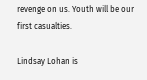revenge on us. Youth will be our first casualties.

Lindsay Lohan is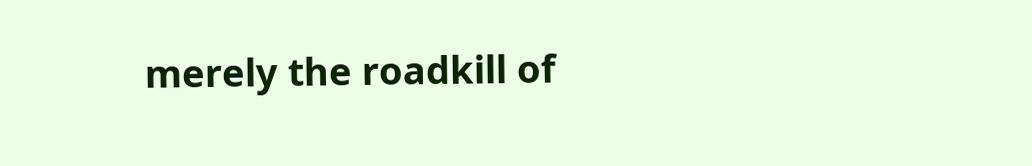merely the roadkill of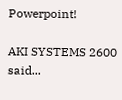Powerpoint!

AKI SYSTEMS 2600 said...